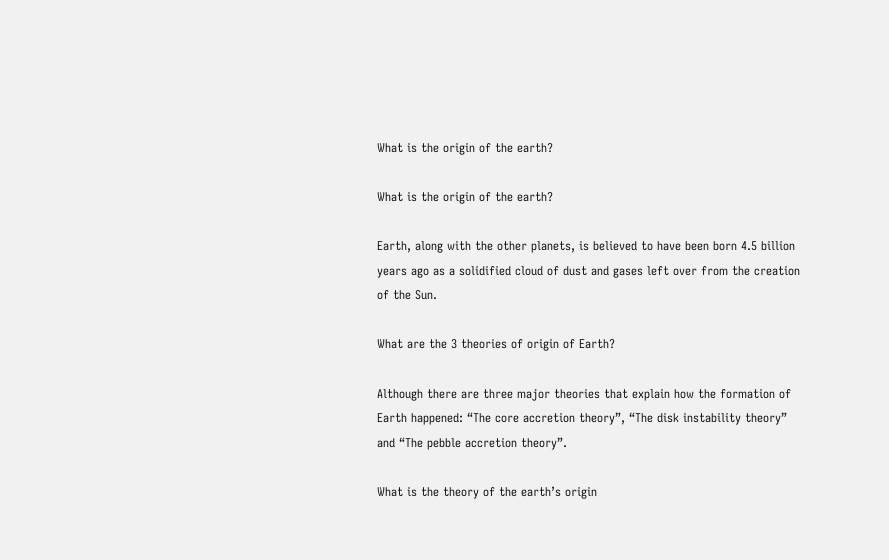What is the origin of the earth?

What is the origin of the earth?

Earth, along with the other planets, is believed to have been born 4.5 billion years ago as a solidified cloud of dust and gases left over from the creation of the Sun.

What are the 3 theories of origin of Earth?

Although there are three major theories that explain how the formation of Earth happened: “The core accretion theory”, “The disk instability theory” and “The pebble accretion theory”.

What is the theory of the earth’s origin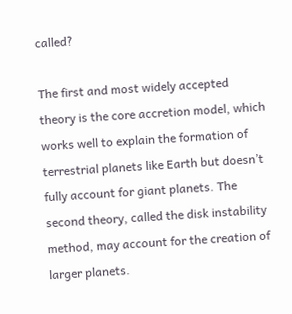called?

The first and most widely accepted theory is the core accretion model, which works well to explain the formation of terrestrial planets like Earth but doesn’t fully account for giant planets. The second theory, called the disk instability method, may account for the creation of larger planets.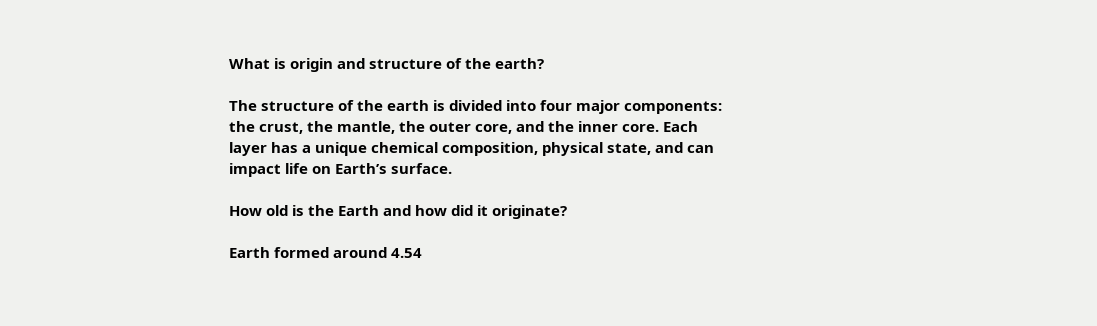What is origin and structure of the earth?

The structure of the earth is divided into four major components: the crust, the mantle, the outer core, and the inner core. Each layer has a unique chemical composition, physical state, and can impact life on Earth’s surface.

How old is the Earth and how did it originate?

Earth formed around 4.54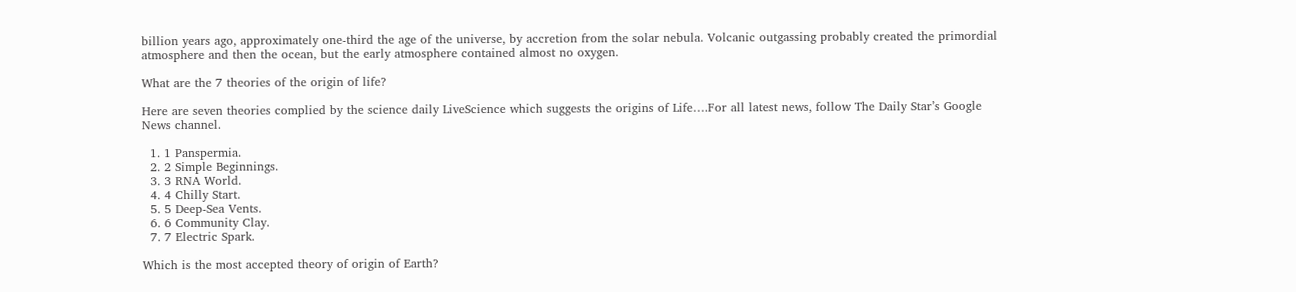billion years ago, approximately one-third the age of the universe, by accretion from the solar nebula. Volcanic outgassing probably created the primordial atmosphere and then the ocean, but the early atmosphere contained almost no oxygen.

What are the 7 theories of the origin of life?

Here are seven theories complied by the science daily LiveScience which suggests the origins of Life….For all latest news, follow The Daily Star’s Google News channel.

  1. 1 Panspermia.
  2. 2 Simple Beginnings.
  3. 3 RNA World.
  4. 4 Chilly Start.
  5. 5 Deep-Sea Vents.
  6. 6 Community Clay.
  7. 7 Electric Spark.

Which is the most accepted theory of origin of Earth?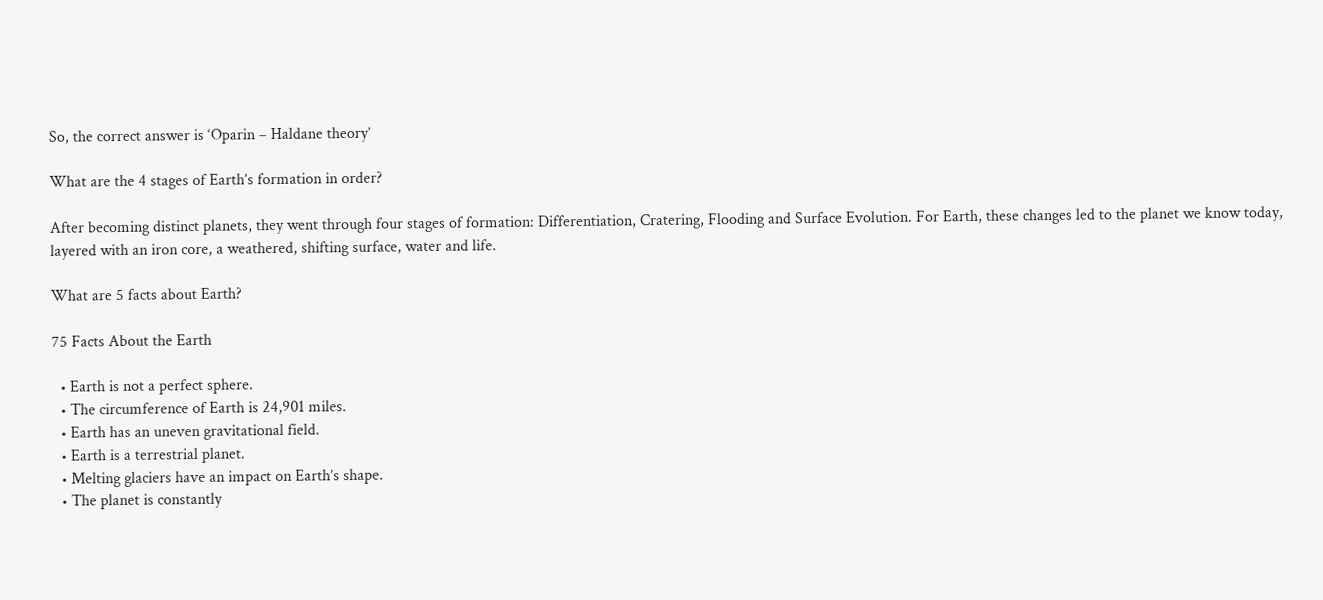So, the correct answer is ‘Oparin – Haldane theory’

What are the 4 stages of Earth’s formation in order?

After becoming distinct planets, they went through four stages of formation: Differentiation, Cratering, Flooding and Surface Evolution. For Earth, these changes led to the planet we know today, layered with an iron core, a weathered, shifting surface, water and life.

What are 5 facts about Earth?

75 Facts About the Earth

  • Earth is not a perfect sphere.
  • The circumference of Earth is 24,901 miles.
  • Earth has an uneven gravitational field.
  • Earth is a terrestrial planet.
  • Melting glaciers have an impact on Earth’s shape.
  • The planet is constantly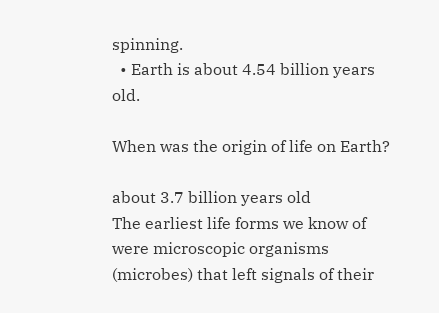spinning.
  • Earth is about 4.54 billion years old.

When was the origin of life on Earth?

about 3.7 billion years old
The earliest life forms we know of were microscopic organisms (microbes) that left signals of their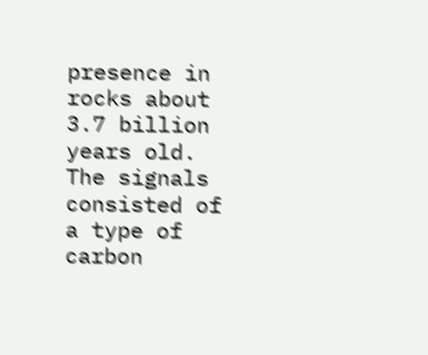presence in rocks about 3.7 billion years old. The signals consisted of a type of carbon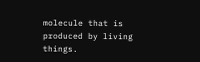molecule that is produced by living things.